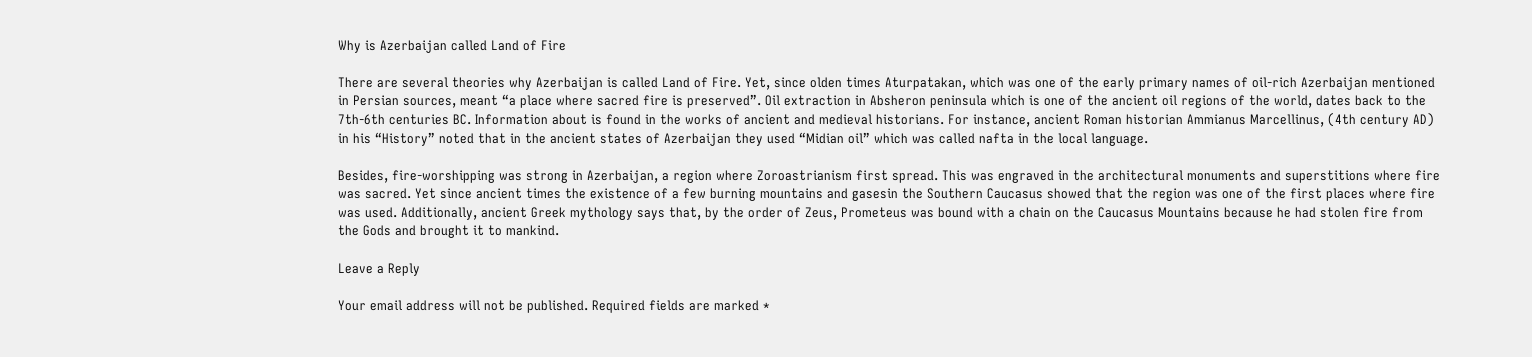Why is Azerbaijan called Land of Fire

There are several theories why Azerbaijan is called Land of Fire. Yet, since olden times Aturpatakan, which was one of the early primary names of oil-rich Azerbaijan mentioned in Persian sources, meant “a place where sacred fire is preserved”. Oil extraction in Absheron peninsula which is one of the ancient oil regions of the world, dates back to the 7th-6th centuries BC. Information about is found in the works of ancient and medieval historians. For instance, ancient Roman historian Ammianus Marcellinus, (4th century AD) in his “History” noted that in the ancient states of Azerbaijan they used “Midian oil” which was called nafta in the local language.

Besides, fire-worshipping was strong in Azerbaijan, a region where Zoroastrianism first spread. This was engraved in the architectural monuments and superstitions where fire was sacred. Yet since ancient times the existence of a few burning mountains and gasesin the Southern Caucasus showed that the region was one of the first places where fire was used. Additionally, ancient Greek mythology says that, by the order of Zeus, Prometeus was bound with a chain on the Caucasus Mountains because he had stolen fire from the Gods and brought it to mankind.

Leave a Reply

Your email address will not be published. Required fields are marked *